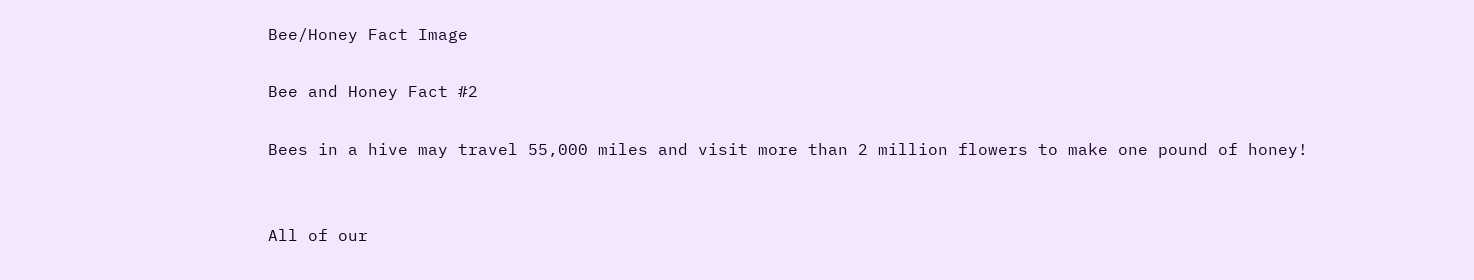Bee/Honey Fact Image

Bee and Honey Fact #2

Bees in a hive may travel 55,000 miles and visit more than 2 million flowers to make one pound of honey!


All of our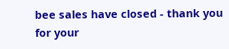bee sales have closed - thank you for your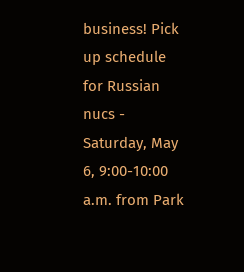business! Pick up schedule for Russian nucs - Saturday, May 6, 9:00-10:00 a.m. from Park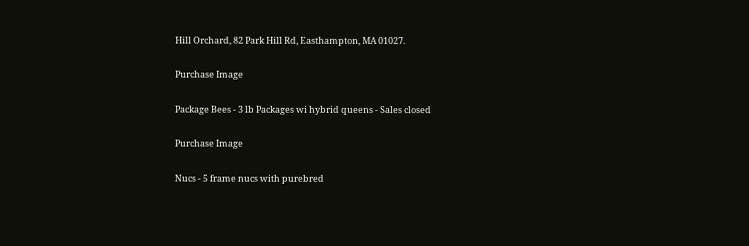Hill Orchard, 82 Park Hill Rd, Easthampton, MA 01027.

Purchase Image

Package Bees - 3 lb Packages wi hybrid queens - Sales closed

Purchase Image

Nucs - 5 frame nucs with purebred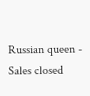Russian queen - Sales closed